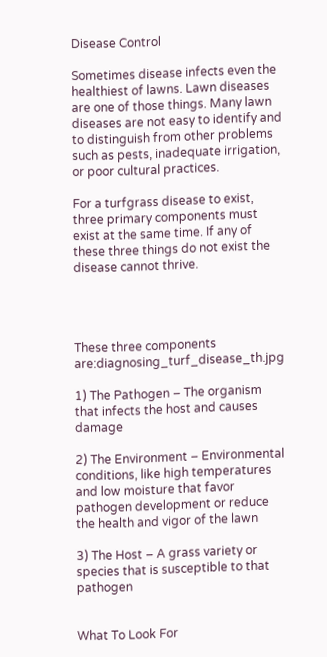Disease Control

Sometimes disease infects even the healthiest of lawns. Lawn diseases are one of those things. Many lawn diseases are not easy to identify and to distinguish from other problems such as pests, inadequate irrigation, or poor cultural practices.

For a turfgrass disease to exist, three primary components must exist at the same time. If any of these three things do not exist the disease cannot thrive.




These three components are:diagnosing_turf_disease_th.jpg

1) The Pathogen – The organism that infects the host and causes damage

2) The Environment – Environmental conditions, like high temperatures and low moisture that favor pathogen development or reduce the health and vigor of the lawn

3) The Host – A grass variety or species that is susceptible to that pathogen


What To Look For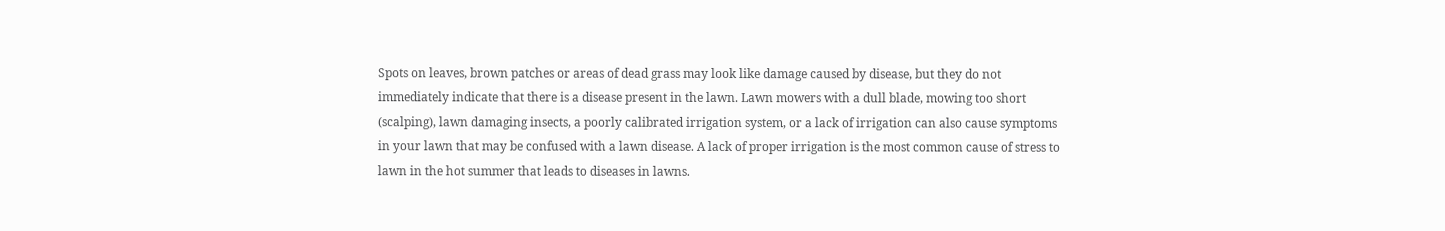Spots on leaves, brown patches or areas of dead grass may look like damage caused by disease, but they do not immediately indicate that there is a disease present in the lawn. Lawn mowers with a dull blade, mowing too short (scalping), lawn damaging insects, a poorly calibrated irrigation system, or a lack of irrigation can also cause symptoms in your lawn that may be confused with a lawn disease. A lack of proper irrigation is the most common cause of stress to lawn in the hot summer that leads to diseases in lawns.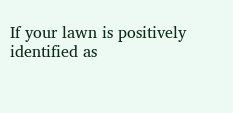If your lawn is positively identified as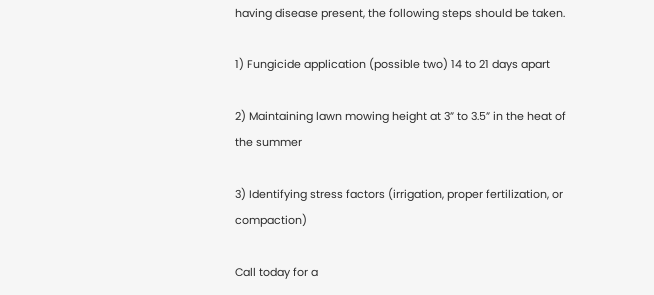having disease present, the following steps should be taken.

1) Fungicide application (possible two) 14 to 21 days apart

2) Maintaining lawn mowing height at 3” to 3.5” in the heat of the summer

3) Identifying stress factors (irrigation, proper fertilization, or compaction)

Call today for a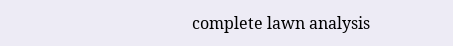complete lawn analysis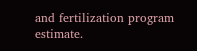and fertilization program estimate.